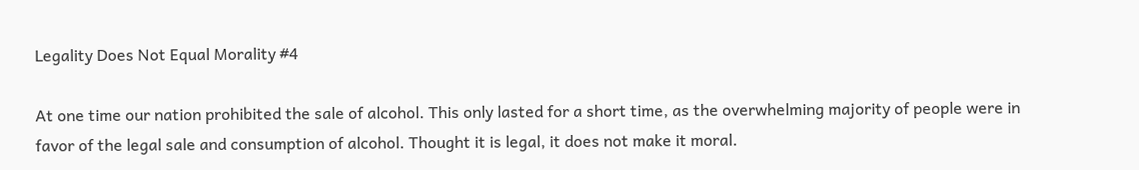Legality Does Not Equal Morality #4

At one time our nation prohibited the sale of alcohol. This only lasted for a short time, as the overwhelming majority of people were in favor of the legal sale and consumption of alcohol. Thought it is legal, it does not make it moral.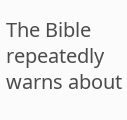The Bible repeatedly warns about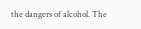the dangers of alcohol. The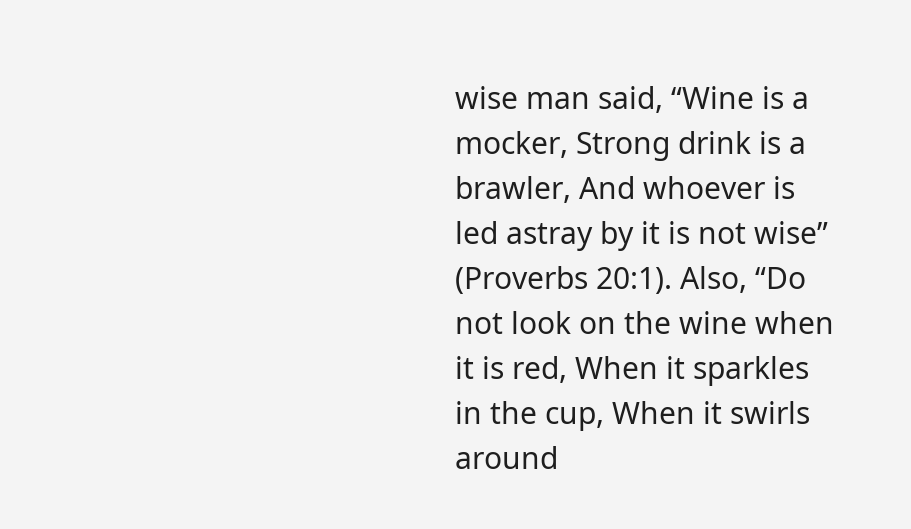wise man said, “Wine is a mocker, Strong drink is a brawler, And whoever is led astray by it is not wise” (Proverbs 20:1). Also, “Do not look on the wine when it is red, When it sparkles in the cup, When it swirls around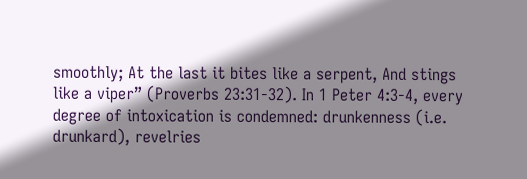smoothly; At the last it bites like a serpent, And stings like a viper” (Proverbs 23:31-32). In 1 Peter 4:3-4, every degree of intoxication is condemned: drunkenness (i.e. drunkard), revelries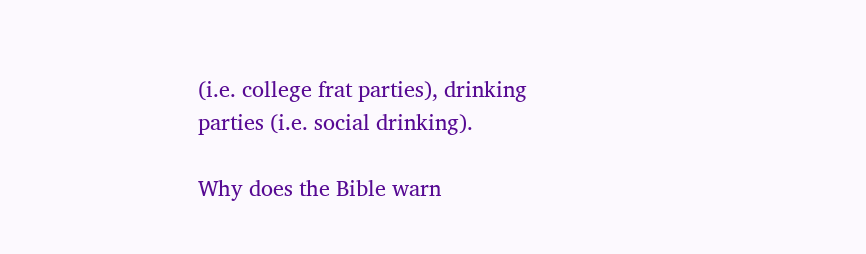(i.e. college frat parties), drinking parties (i.e. social drinking).

Why does the Bible warn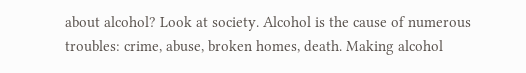about alcohol? Look at society. Alcohol is the cause of numerous troubles: crime, abuse, broken homes, death. Making alcohol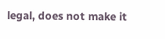legal, does not make it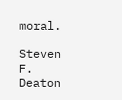moral.

Steven F. Deaton